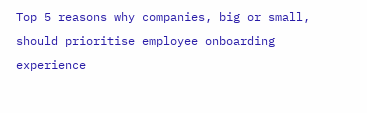Top 5 reasons why companies, big or small, should prioritise employee onboarding experience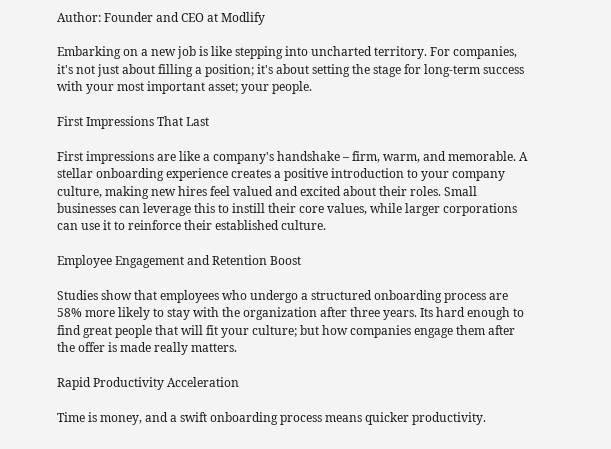Author: Founder and CEO at Modlify

Embarking on a new job is like stepping into uncharted territory. For companies, it's not just about filling a position; it's about setting the stage for long-term success with your most important asset; your people.

First Impressions That Last

First impressions are like a company's handshake – firm, warm, and memorable. A stellar onboarding experience creates a positive introduction to your company culture, making new hires feel valued and excited about their roles. Small businesses can leverage this to instill their core values, while larger corporations can use it to reinforce their established culture.

Employee Engagement and Retention Boost

Studies show that employees who undergo a structured onboarding process are 58% more likely to stay with the organization after three years. Its hard enough to find great people that will fit your culture; but how companies engage them after the offer is made really matters.

Rapid Productivity Acceleration

Time is money, and a swift onboarding process means quicker productivity.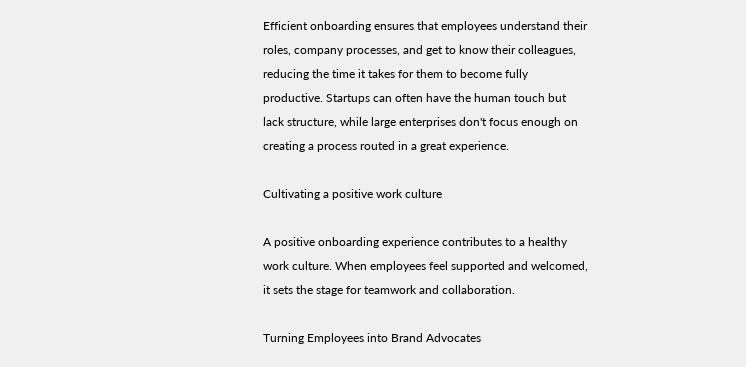Efficient onboarding ensures that employees understand their roles, company processes, and get to know their colleagues, reducing the time it takes for them to become fully productive. Startups can often have the human touch but lack structure, while large enterprises don't focus enough on creating a process routed in a great experience.

Cultivating a positive work culture

A positive onboarding experience contributes to a healthy work culture. When employees feel supported and welcomed, it sets the stage for teamwork and collaboration.

Turning Employees into Brand Advocates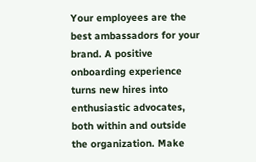Your employees are the best ambassadors for your brand. A positive onboarding experience turns new hires into enthusiastic advocates, both within and outside the organization. Make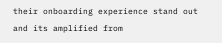their onboarding experience stand out and its amplified from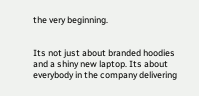the very beginning.


Its not just about branded hoodies and a shiny new laptop. Its about everybody in the company delivering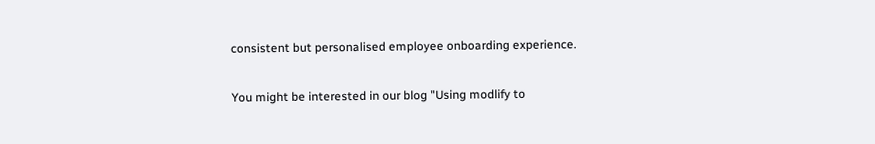consistent but personalised employee onboarding experience.

You might be interested in our blog "Using modlify to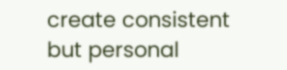create consistent but personal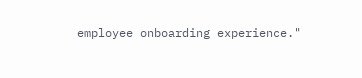employee onboarding experience."